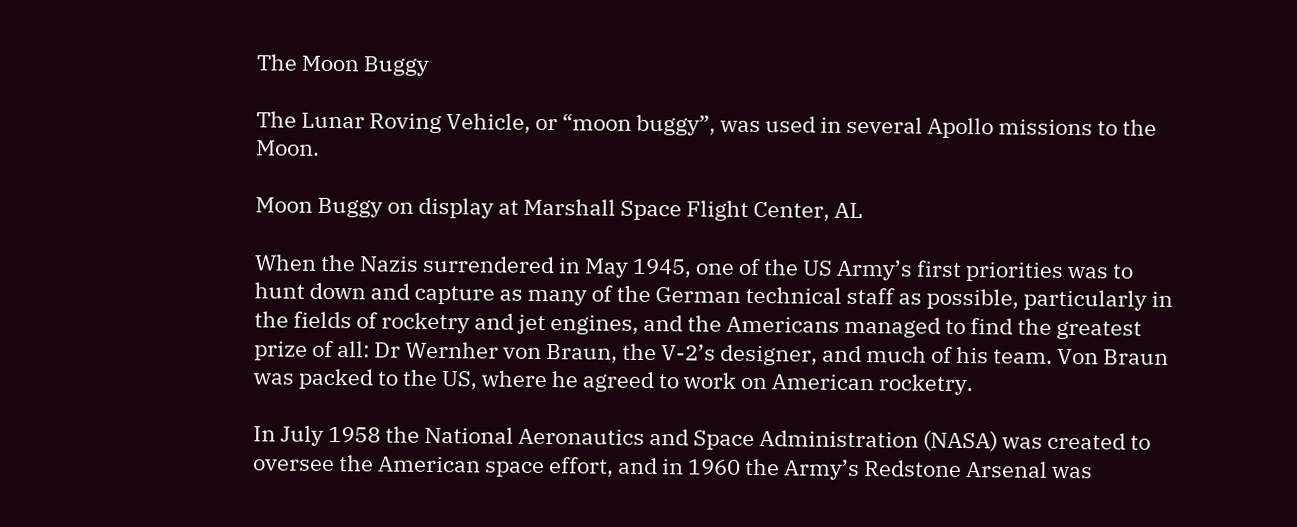The Moon Buggy

The Lunar Roving Vehicle, or “moon buggy”, was used in several Apollo missions to the Moon.

Moon Buggy on display at Marshall Space Flight Center, AL

When the Nazis surrendered in May 1945, one of the US Army’s first priorities was to hunt down and capture as many of the German technical staff as possible, particularly in the fields of rocketry and jet engines, and the Americans managed to find the greatest prize of all: Dr Wernher von Braun, the V-2’s designer, and much of his team. Von Braun was packed to the US, where he agreed to work on American rocketry.

In July 1958 the National Aeronautics and Space Administration (NASA) was created to oversee the American space effort, and in 1960 the Army’s Redstone Arsenal was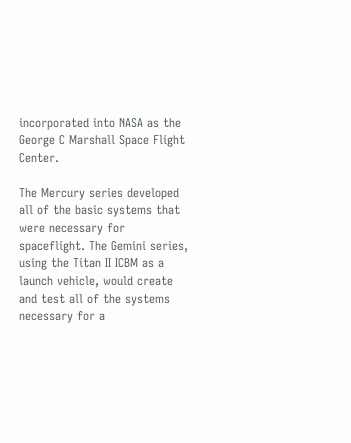incorporated into NASA as the George C Marshall Space Flight Center.

The Mercury series developed all of the basic systems that were necessary for spaceflight. The Gemini series, using the Titan II ICBM as a launch vehicle, would create and test all of the systems necessary for a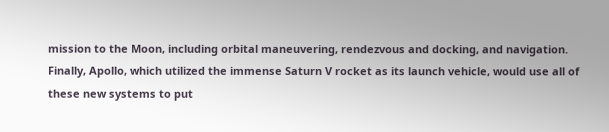mission to the Moon, including orbital maneuvering, rendezvous and docking, and navigation. Finally, Apollo, which utilized the immense Saturn V rocket as its launch vehicle, would use all of these new systems to put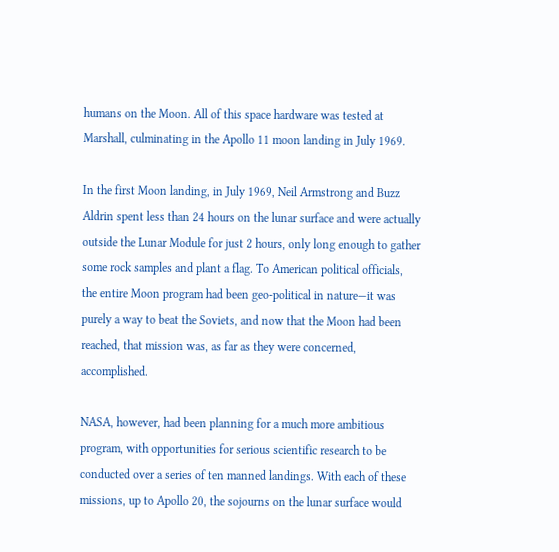humans on the Moon. All of this space hardware was tested at Marshall, culminating in the Apollo 11 moon landing in July 1969.

In the first Moon landing, in July 1969, Neil Armstrong and Buzz Aldrin spent less than 24 hours on the lunar surface and were actually outside the Lunar Module for just 2 hours, only long enough to gather some rock samples and plant a flag. To American political officials, the entire Moon program had been geo-political in nature—it was purely a way to beat the Soviets, and now that the Moon had been reached, that mission was, as far as they were concerned, accomplished.

NASA, however, had been planning for a much more ambitious program, with opportunities for serious scientific research to be conducted over a series of ten manned landings. With each of these missions, up to Apollo 20, the sojourns on the lunar surface would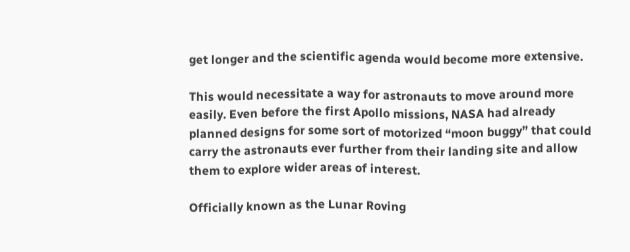get longer and the scientific agenda would become more extensive.

This would necessitate a way for astronauts to move around more easily. Even before the first Apollo missions, NASA had already planned designs for some sort of motorized “moon buggy” that could carry the astronauts ever further from their landing site and allow them to explore wider areas of interest.

Officially known as the Lunar Roving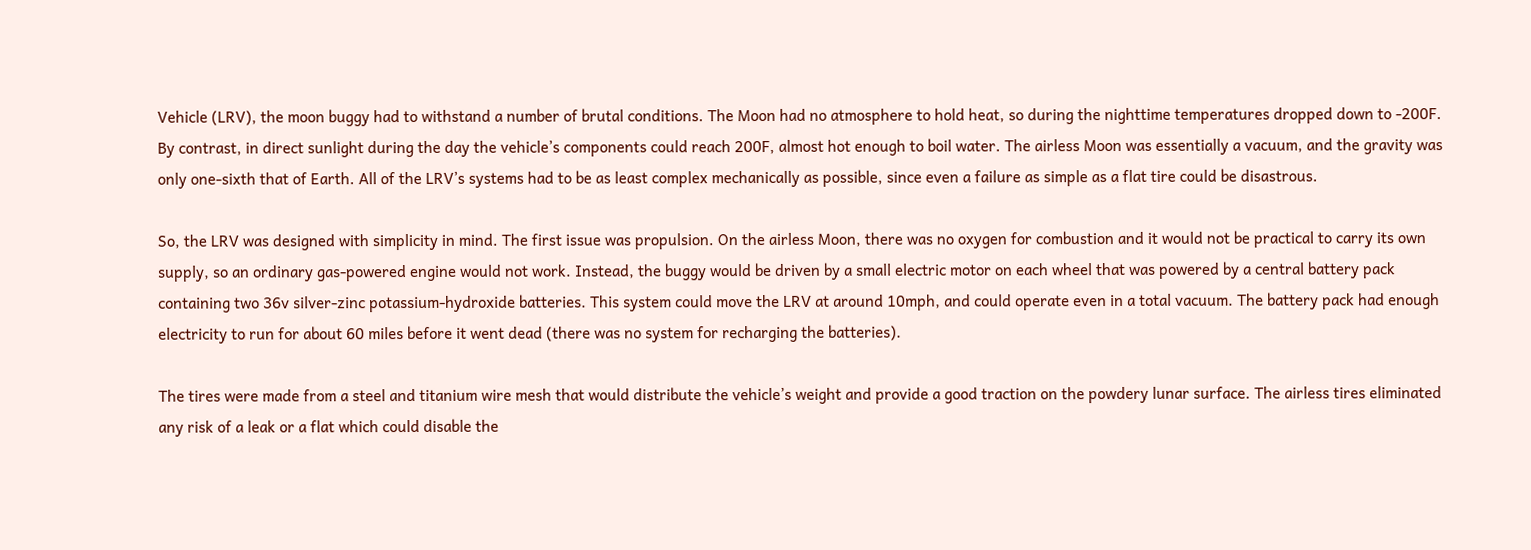Vehicle (LRV), the moon buggy had to withstand a number of brutal conditions. The Moon had no atmosphere to hold heat, so during the nighttime temperatures dropped down to -200F. By contrast, in direct sunlight during the day the vehicle’s components could reach 200F, almost hot enough to boil water. The airless Moon was essentially a vacuum, and the gravity was only one-sixth that of Earth. All of the LRV’s systems had to be as least complex mechanically as possible, since even a failure as simple as a flat tire could be disastrous.

So, the LRV was designed with simplicity in mind. The first issue was propulsion. On the airless Moon, there was no oxygen for combustion and it would not be practical to carry its own supply, so an ordinary gas-powered engine would not work. Instead, the buggy would be driven by a small electric motor on each wheel that was powered by a central battery pack containing two 36v silver-zinc potassium-hydroxide batteries. This system could move the LRV at around 10mph, and could operate even in a total vacuum. The battery pack had enough electricity to run for about 60 miles before it went dead (there was no system for recharging the batteries).

The tires were made from a steel and titanium wire mesh that would distribute the vehicle’s weight and provide a good traction on the powdery lunar surface. The airless tires eliminated any risk of a leak or a flat which could disable the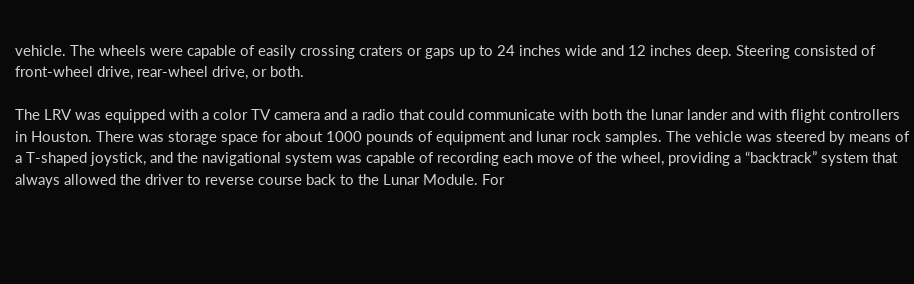vehicle. The wheels were capable of easily crossing craters or gaps up to 24 inches wide and 12 inches deep. Steering consisted of front-wheel drive, rear-wheel drive, or both.

The LRV was equipped with a color TV camera and a radio that could communicate with both the lunar lander and with flight controllers in Houston. There was storage space for about 1000 pounds of equipment and lunar rock samples. The vehicle was steered by means of a T-shaped joystick, and the navigational system was capable of recording each move of the wheel, providing a “backtrack” system that always allowed the driver to reverse course back to the Lunar Module. For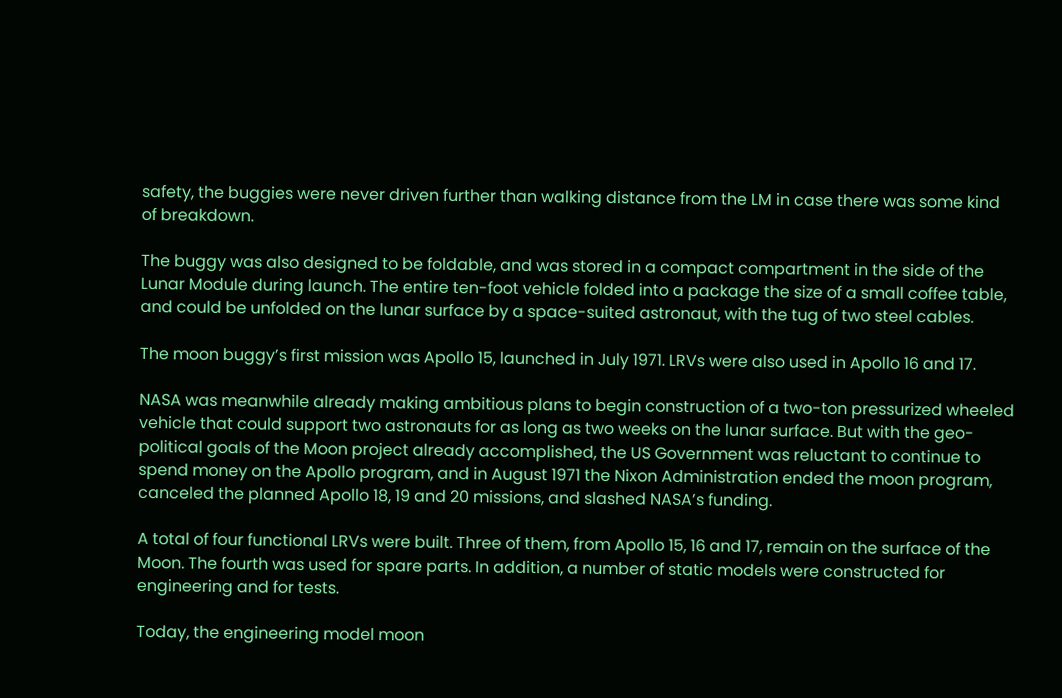safety, the buggies were never driven further than walking distance from the LM in case there was some kind of breakdown.

The buggy was also designed to be foldable, and was stored in a compact compartment in the side of the Lunar Module during launch. The entire ten-foot vehicle folded into a package the size of a small coffee table, and could be unfolded on the lunar surface by a space-suited astronaut, with the tug of two steel cables.

The moon buggy’s first mission was Apollo 15, launched in July 1971. LRVs were also used in Apollo 16 and 17.

NASA was meanwhile already making ambitious plans to begin construction of a two-ton pressurized wheeled vehicle that could support two astronauts for as long as two weeks on the lunar surface. But with the geo-political goals of the Moon project already accomplished, the US Government was reluctant to continue to spend money on the Apollo program, and in August 1971 the Nixon Administration ended the moon program, canceled the planned Apollo 18, 19 and 20 missions, and slashed NASA’s funding.

A total of four functional LRVs were built. Three of them, from Apollo 15, 16 and 17, remain on the surface of the Moon. The fourth was used for spare parts. In addition, a number of static models were constructed for engineering and for tests.

Today, the engineering model moon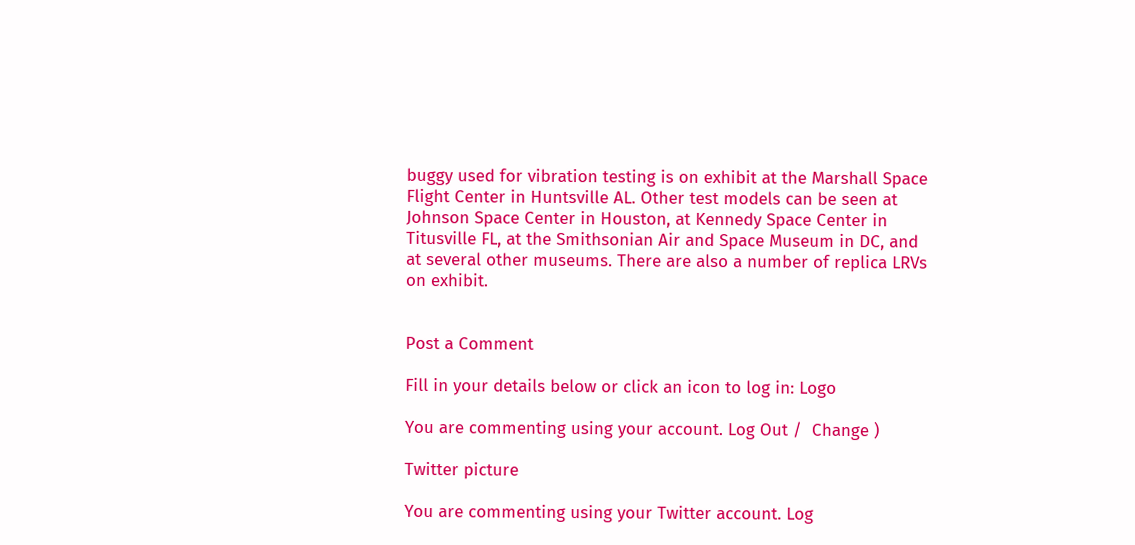buggy used for vibration testing is on exhibit at the Marshall Space Flight Center in Huntsville AL. Other test models can be seen at Johnson Space Center in Houston, at Kennedy Space Center in Titusville FL, at the Smithsonian Air and Space Museum in DC, and at several other museums. There are also a number of replica LRVs on exhibit.


Post a Comment

Fill in your details below or click an icon to log in: Logo

You are commenting using your account. Log Out /  Change )

Twitter picture

You are commenting using your Twitter account. Log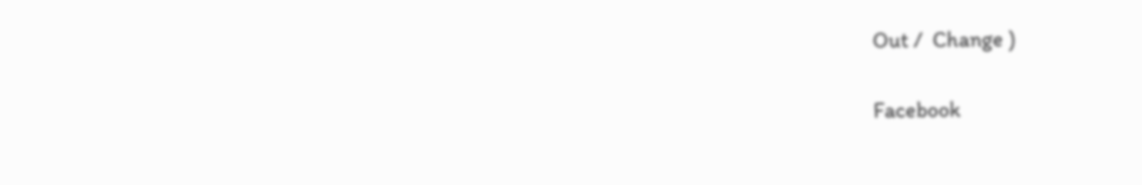Out /  Change )

Facebook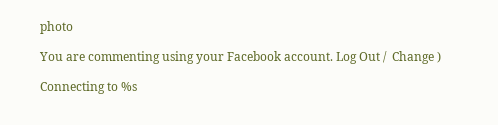photo

You are commenting using your Facebook account. Log Out /  Change )

Connecting to %s